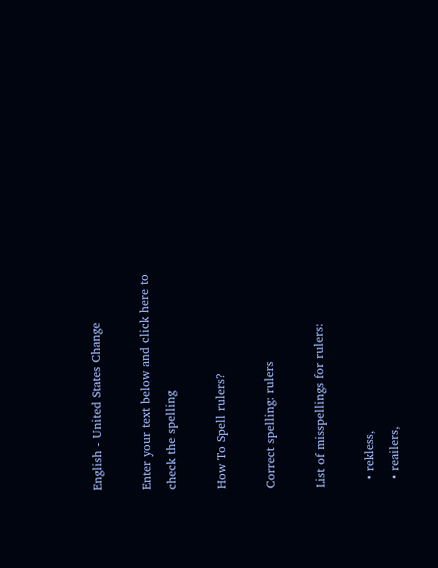English - United States Change

Enter your text below and click here to check the spelling

How To Spell rulers?

Correct spelling: rulers

List of misspellings for rulers:

  • rekless,
  • reailers,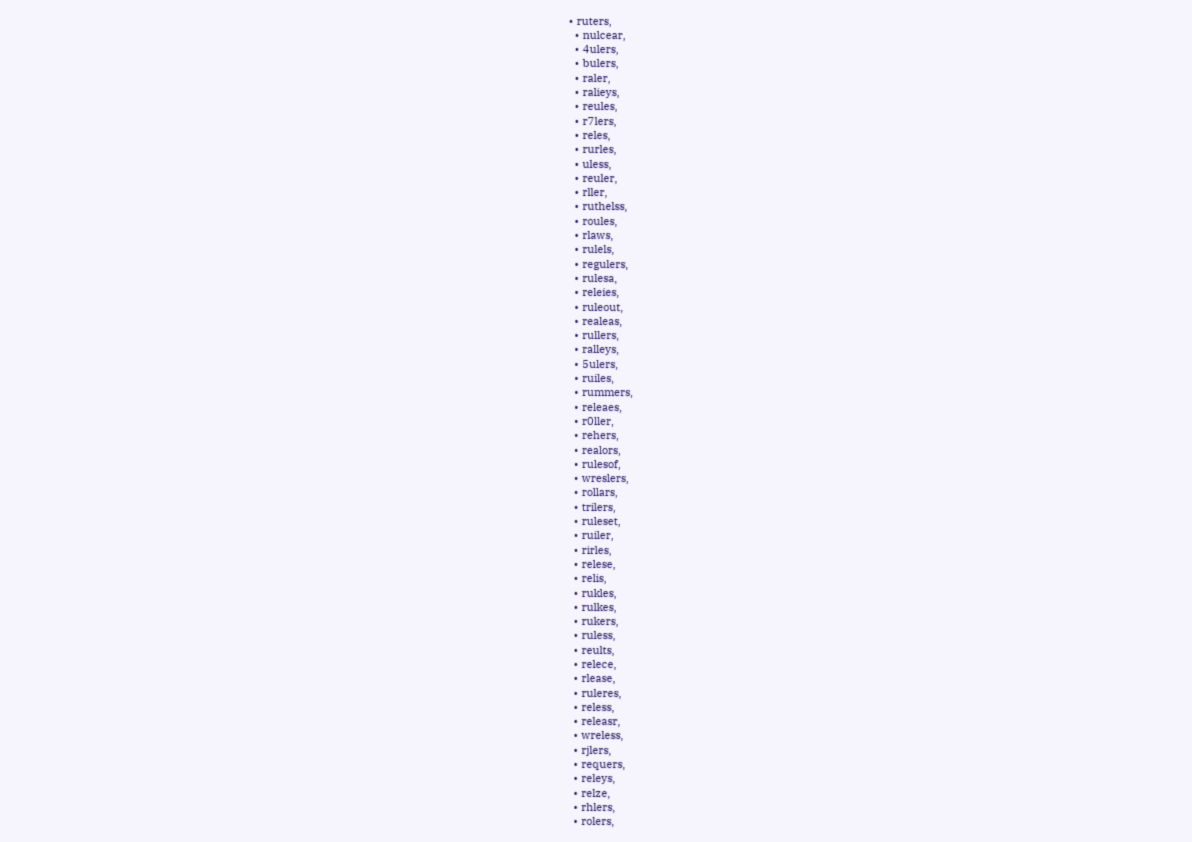• ruters,
  • nulcear,
  • 4ulers,
  • bulers,
  • raler,
  • ralieys,
  • reules,
  • r7lers,
  • reles,
  • rurles,
  • uless,
  • reuler,
  • rller,
  • ruthelss,
  • roules,
  • rlaws,
  • rulels,
  • regulers,
  • rulesa,
  • releies,
  • ruleout,
  • realeas,
  • rullers,
  • ralleys,
  • 5ulers,
  • ruiles,
  • rummers,
  • releaes,
  • r0ller,
  • rehers,
  • realors,
  • rulesof,
  • wreslers,
  • rollars,
  • trilers,
  • ruleset,
  • ruiler,
  • rirles,
  • relese,
  • relis,
  • rukles,
  • rulkes,
  • rukers,
  • ruless,
  • reults,
  • relece,
  • rlease,
  • ruleres,
  • reless,
  • releasr,
  • wreless,
  • rjlers,
  • requers,
  • releys,
  • relze,
  • rhlers,
  • rolers,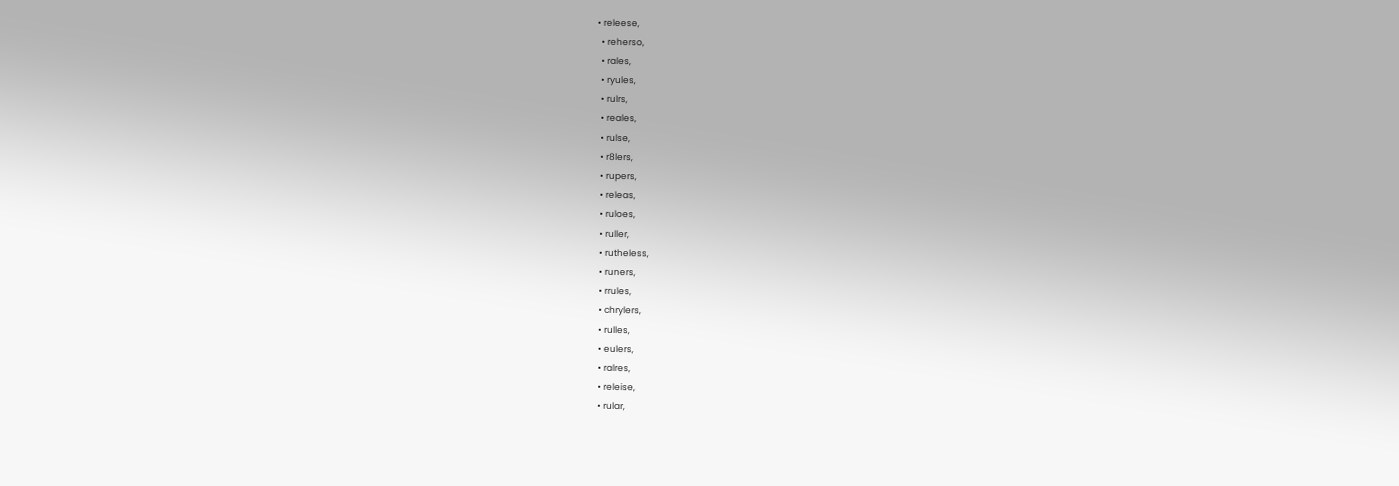• releese,
  • reherso,
  • rales,
  • ryules,
  • rulrs,
  • reales,
  • rulse,
  • r8lers,
  • rupers,
  • releas,
  • ruloes,
  • ruller,
  • rutheless,
  • runers,
  • rrules,
  • chrylers,
  • rulles,
  • eulers,
  • ralres,
  • releise,
  • rular,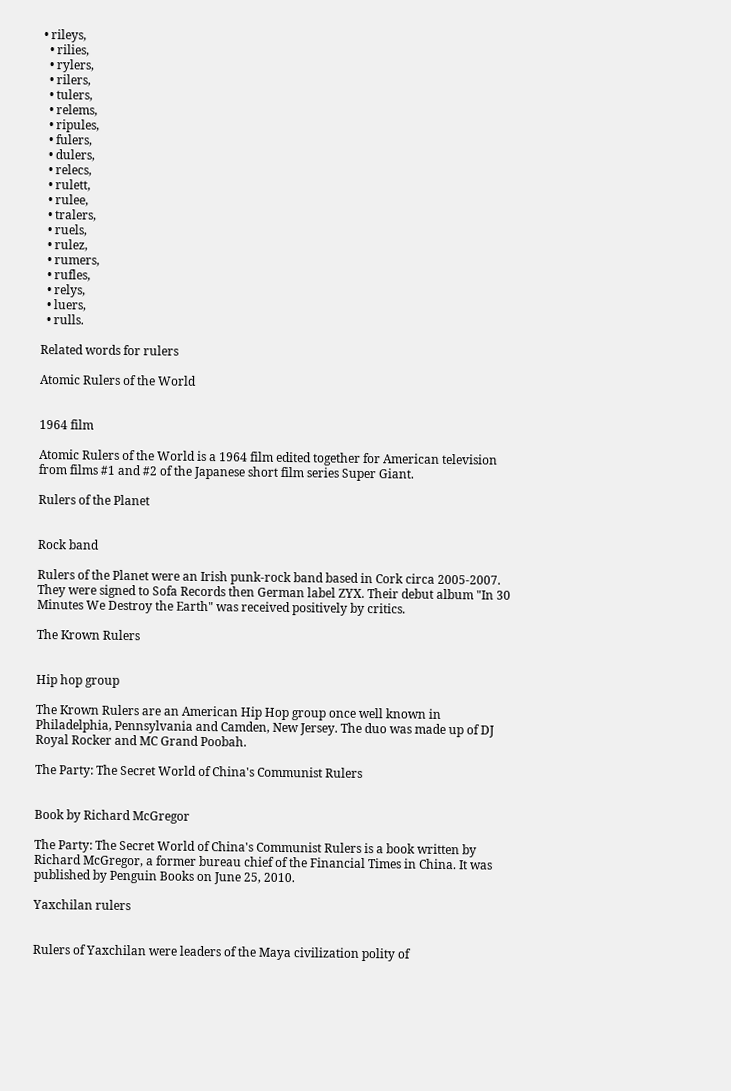• rileys,
  • rilies,
  • rylers,
  • rilers,
  • tulers,
  • relems,
  • ripules,
  • fulers,
  • dulers,
  • relecs,
  • rulett,
  • rulee,
  • tralers,
  • ruels,
  • rulez,
  • rumers,
  • rufles,
  • relys,
  • luers,
  • rulls.

Related words for rulers

Atomic Rulers of the World


1964 film

Atomic Rulers of the World is a 1964 film edited together for American television from films #1 and #2 of the Japanese short film series Super Giant.

Rulers of the Planet


Rock band

Rulers of the Planet were an Irish punk-rock band based in Cork circa 2005-2007. They were signed to Sofa Records then German label ZYX. Their debut album "In 30 Minutes We Destroy the Earth" was received positively by critics.

The Krown Rulers


Hip hop group

The Krown Rulers are an American Hip Hop group once well known in Philadelphia, Pennsylvania and Camden, New Jersey. The duo was made up of DJ Royal Rocker and MC Grand Poobah.

The Party: The Secret World of China's Communist Rulers


Book by Richard McGregor

The Party: The Secret World of China's Communist Rulers is a book written by Richard McGregor, a former bureau chief of the Financial Times in China. It was published by Penguin Books on June 25, 2010.

Yaxchilan rulers


Rulers of Yaxchilan were leaders of the Maya civilization polity of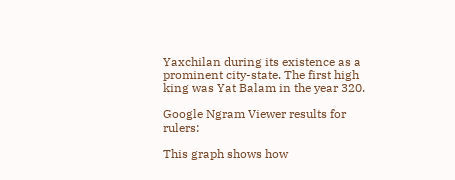Yaxchilan during its existence as a prominent city-state. The first high king was Yat Balam in the year 320.

Google Ngram Viewer results for rulers:

This graph shows how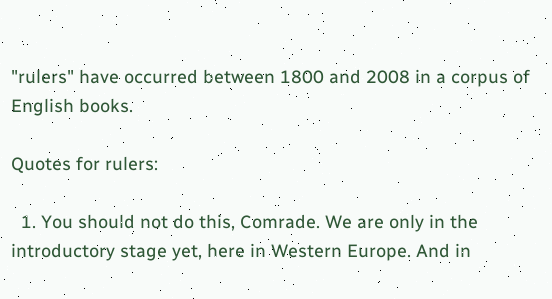"rulers" have occurred between 1800 and 2008 in a corpus of English books.

Quotes for rulers:

  1. You should not do this, Comrade. We are only in the introductory stage yet, here in Western Europe. And in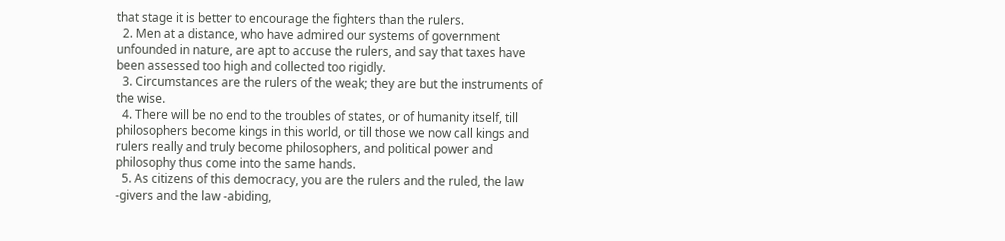that stage it is better to encourage the fighters than the rulers.
  2. Men at a distance, who have admired our systems of government unfounded in nature, are apt to accuse the rulers, and say that taxes have been assessed too high and collected too rigidly.
  3. Circumstances are the rulers of the weak; they are but the instruments of the wise.
  4. There will be no end to the troubles of states, or of humanity itself, till philosophers become kings in this world, or till those we now call kings and rulers really and truly become philosophers, and political power and philosophy thus come into the same hands.
  5. As citizens of this democracy, you are the rulers and the ruled, the law -givers and the law -abiding,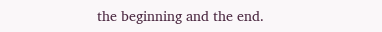the beginning and the end.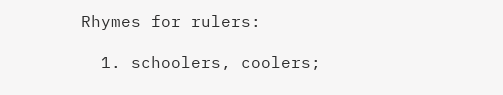Rhymes for rulers:

  1. schoolers, coolers;